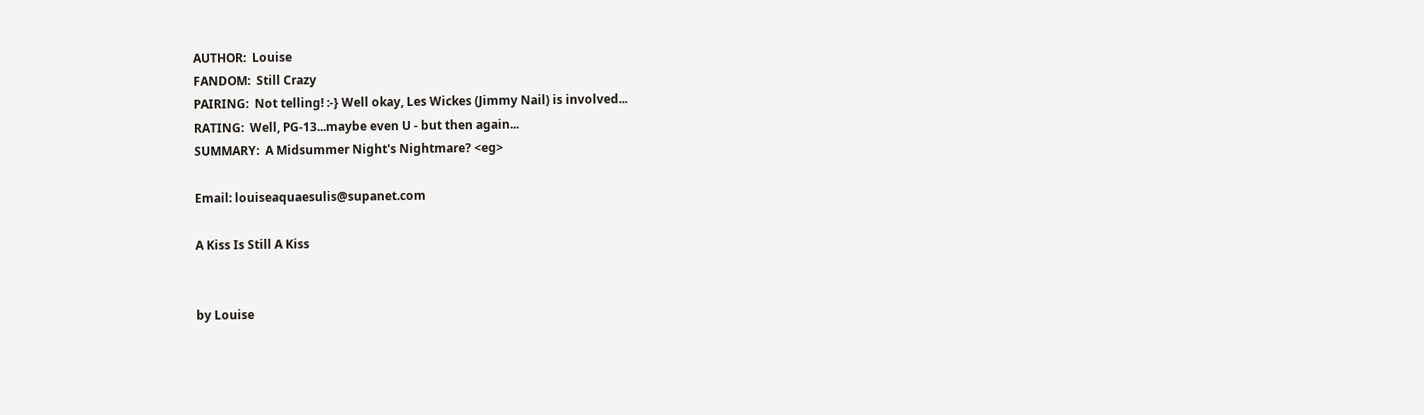AUTHOR:  Louise
FANDOM:  Still Crazy
PAIRING:  Not telling! :-} Well okay, Les Wickes (Jimmy Nail) is involved...
RATING:  Well, PG-13...maybe even U - but then again...
SUMMARY:  A Midsummer Night's Nightmare? <eg>

Email: louiseaquaesulis@supanet.com

A Kiss Is Still A Kiss


by Louise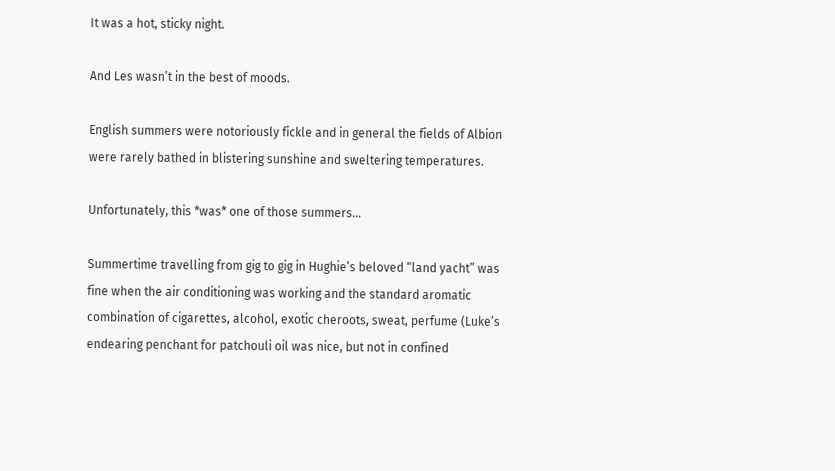It was a hot, sticky night.

And Les wasn’t in the best of moods.

English summers were notoriously fickle and in general the fields of Albion
were rarely bathed in blistering sunshine and sweltering temperatures.

Unfortunately, this *was* one of those summers...

Summertime travelling from gig to gig in Hughie’s beloved “land yacht” was
fine when the air conditioning was working and the standard aromatic
combination of cigarettes, alcohol, exotic cheroots, sweat, perfume (Luke’s
endearing penchant for patchouli oil was nice, but not in confined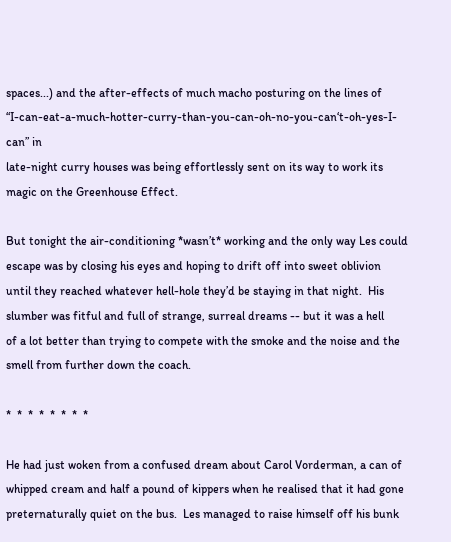spaces...) and the after-effects of much macho posturing on the lines of
“I-can-eat-a-much-hotter-curry-than-you-can-oh-no-you-can‘t-oh-yes-I-can” in
late-night curry houses was being effortlessly sent on its way to work its
magic on the Greenhouse Effect.

But tonight the air-conditioning *wasn’t* working and the only way Les could
escape was by closing his eyes and hoping to drift off into sweet oblivion
until they reached whatever hell-hole they’d be staying in that night.  His
slumber was fitful and full of strange, surreal dreams -- but it was a hell
of a lot better than trying to compete with the smoke and the noise and the
smell from further down the coach.

*  *  *  *  *  *  *  *

He had just woken from a confused dream about Carol Vorderman, a can of
whipped cream and half a pound of kippers when he realised that it had gone
preternaturally quiet on the bus.  Les managed to raise himself off his bunk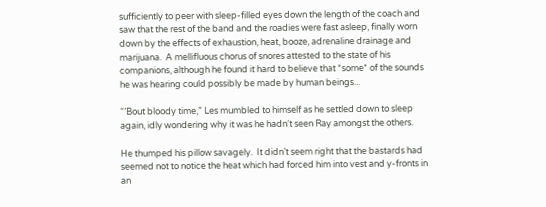sufficiently to peer with sleep-filled eyes down the length of the coach and
saw that the rest of the band and the roadies were fast asleep, finally worn
down by the effects of exhaustion, heat, booze, adrenaline drainage and
marijuana.  A mellifluous chorus of snores attested to the state of his
companions, although he found it hard to believe that *some* of the sounds
he was hearing could possibly be made by human beings...

“’Bout bloody time,” Les mumbled to himself as he settled down to sleep
again, idly wondering why it was he hadn‘t seen Ray amongst the others.

He thumped his pillow savagely.  It didn’t seem right that the bastards had
seemed not to notice the heat which had forced him into vest and y-fronts in
an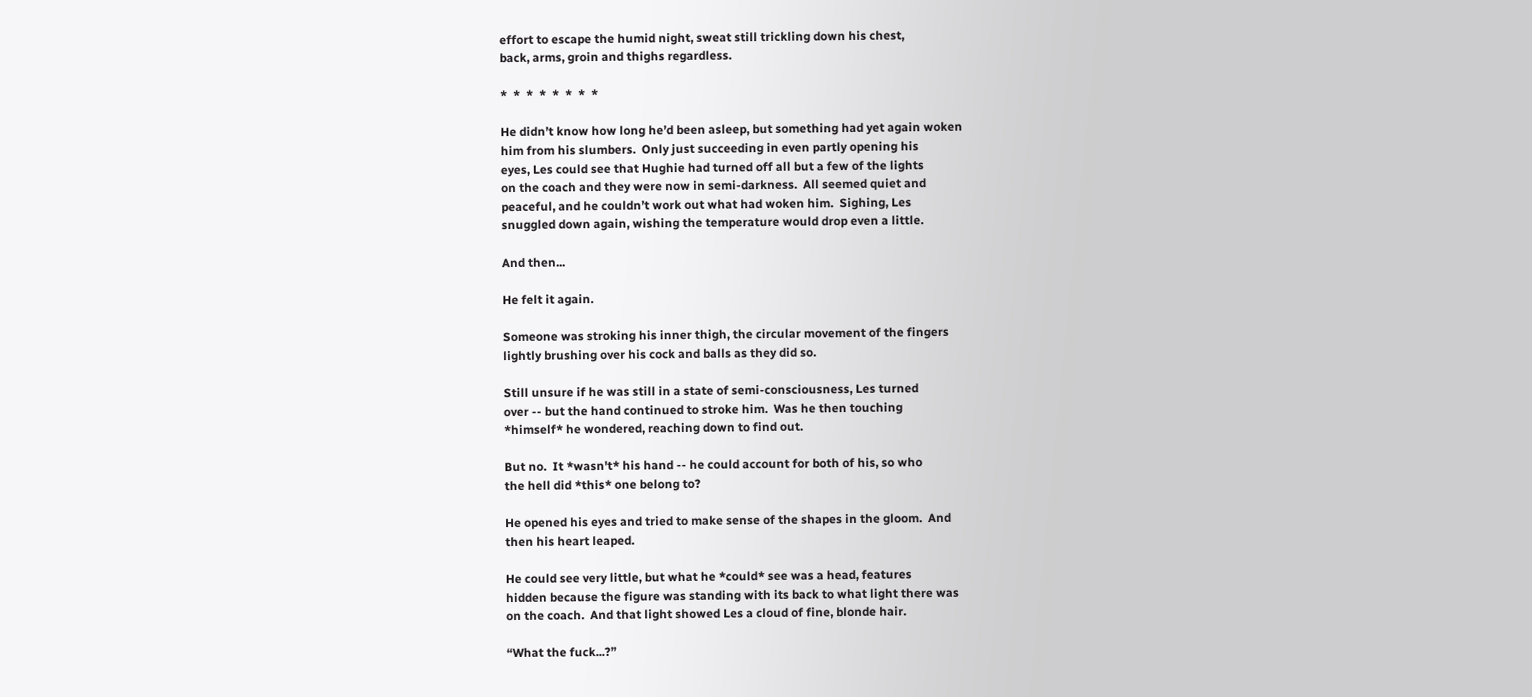effort to escape the humid night, sweat still trickling down his chest,
back, arms, groin and thighs regardless.

*  *  *  *  *  *  *  *

He didn’t know how long he’d been asleep, but something had yet again woken
him from his slumbers.  Only just succeeding in even partly opening his
eyes, Les could see that Hughie had turned off all but a few of the lights
on the coach and they were now in semi-darkness.  All seemed quiet and
peaceful, and he couldn’t work out what had woken him.  Sighing, Les
snuggled down again, wishing the temperature would drop even a little.

And then...

He felt it again.

Someone was stroking his inner thigh, the circular movement of the fingers
lightly brushing over his cock and balls as they did so.

Still unsure if he was still in a state of semi-consciousness, Les turned
over -- but the hand continued to stroke him.  Was he then touching
*himself* he wondered, reaching down to find out.

But no.  It *wasn't* his hand -- he could account for both of his, so who
the hell did *this* one belong to?

He opened his eyes and tried to make sense of the shapes in the gloom.  And
then his heart leaped.

He could see very little, but what he *could* see was a head, features
hidden because the figure was standing with its back to what light there was
on the coach.  And that light showed Les a cloud of fine, blonde hair.

“What the fuck...?”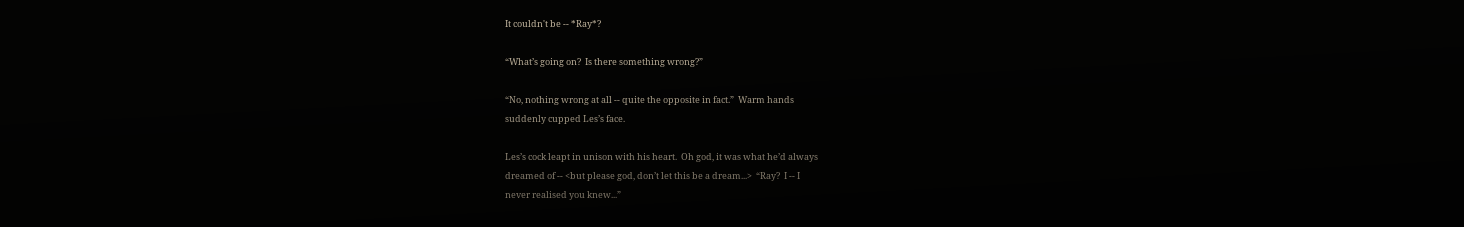It couldn't be -- *Ray*?

“What’s going on?  Is there something wrong?”

“No, nothing wrong at all -- quite the opposite in fact.”  Warm hands
suddenly cupped Les’s face.

Les’s cock leapt in unison with his heart.  Oh god, it was what he’d always
dreamed of -- <but please god, don’t let this be a dream...>  “Ray?  I -- I
never realised you knew...”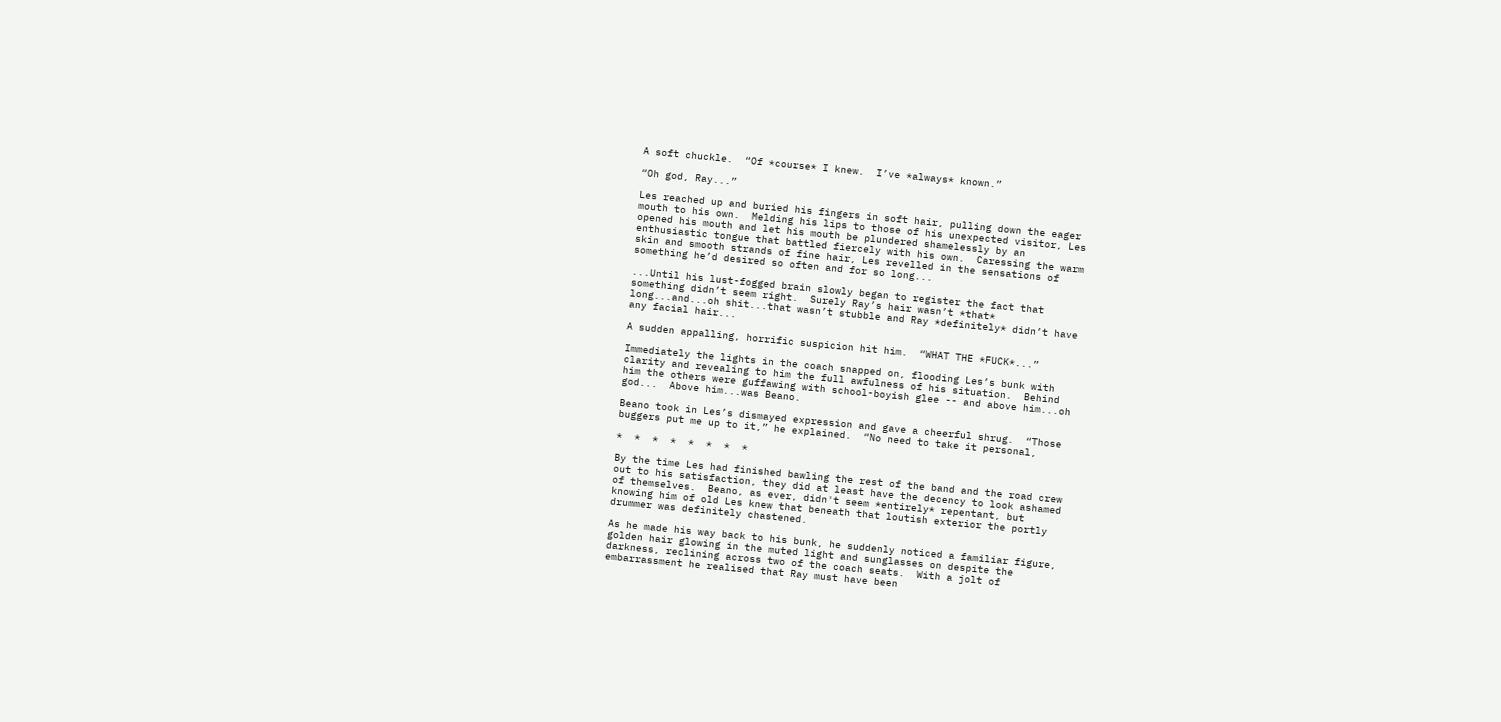A soft chuckle.  “Of *course* I knew.  I’ve *always* known.”

“Oh god, Ray...”

Les reached up and buried his fingers in soft hair, pulling down the eager
mouth to his own.  Melding his lips to those of his unexpected visitor, Les
opened his mouth and let his mouth be plundered shamelessly by an
enthusiastic tongue that battled fiercely with his own.  Caressing the warm
skin and smooth strands of fine hair, Les revelled in the sensations of
something he’d desired so often and for so long...

...Until his lust-fogged brain slowly began to register the fact that
something didn’t seem right.  Surely Ray’s hair wasn’t *that*
long...and...oh shit...that wasn’t stubble and Ray *definitely* didn’t have
any facial hair...

A sudden appalling, horrific suspicion hit him.  “WHAT THE *FUCK*...”

Immediately the lights in the coach snapped on, flooding Les’s bunk with
clarity and revealing to him the full awfulness of his situation.  Behind
him the others were guffawing with school-boyish glee -- and above him...oh
god...  Above him...was Beano.

Beano took in Les’s dismayed expression and gave a cheerful shrug.  “Those
buggers put me up to it,” he explained.  “No need to take it personal,

*  *  *  *  *  *  *  *

By the time Les had finished bawling the rest of the band and the road crew
out to his satisfaction, they did at least have the decency to look ashamed
of themselves.  Beano, as ever, didn't seem *entirely* repentant, but
knowing him of old Les knew that beneath that loutish exterior the portly
drummer was definitely chastened.

As he made his way back to his bunk, he suddenly noticed a familiar figure,
golden hair glowing in the muted light and sunglasses on despite the
darkness, reclining across two of the coach seats.  With a jolt of
embarrassment he realised that Ray must have been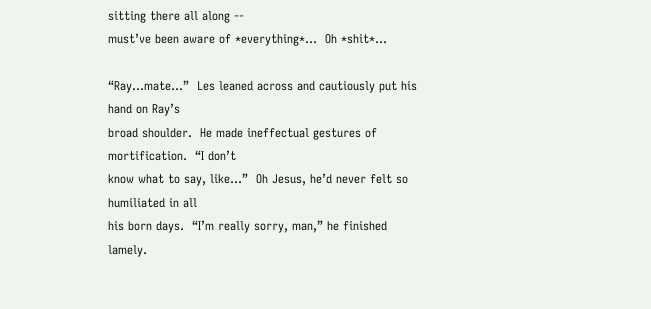sitting there all along --
must’ve been aware of *everything*...  Oh *shit*...

“Ray...mate...”  Les leaned across and cautiously put his hand on Ray’s
broad shoulder.  He made ineffectual gestures of mortification.  “I don’t
know what to say, like...”  Oh Jesus, he’d never felt so humiliated in all
his born days.  “I’m really sorry, man,” he finished lamely.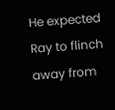He expected Ray to flinch away from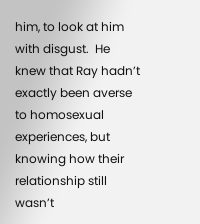him, to look at him with disgust.  He
knew that Ray hadn’t exactly been averse to homosexual experiences, but
knowing how their relationship still wasn’t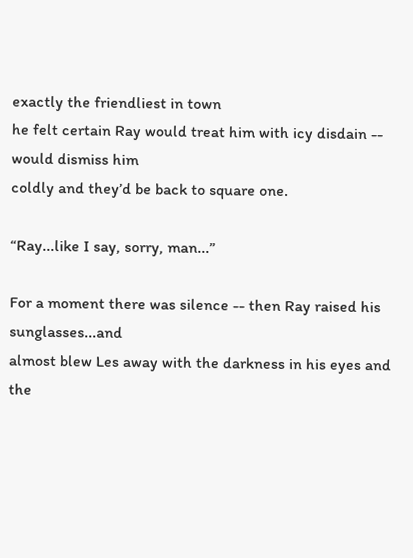exactly the friendliest in town
he felt certain Ray would treat him with icy disdain -- would dismiss him
coldly and they’d be back to square one.

“Ray...like I say, sorry, man...”

For a moment there was silence -- then Ray raised his sunglasses...and
almost blew Les away with the darkness in his eyes and the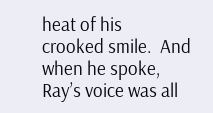heat of his
crooked smile.  And when he spoke, Ray’s voice was all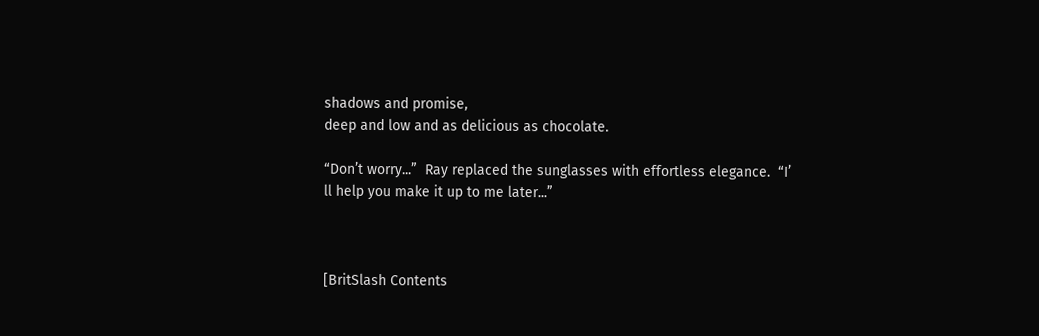shadows and promise,
deep and low and as delicious as chocolate.

“Don’t worry...”  Ray replaced the sunglasses with effortless elegance.  “I’
ll help you make it up to me later...”



[BritSlash Contents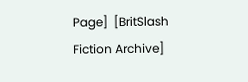Page]  [BritSlash Fiction Archive]